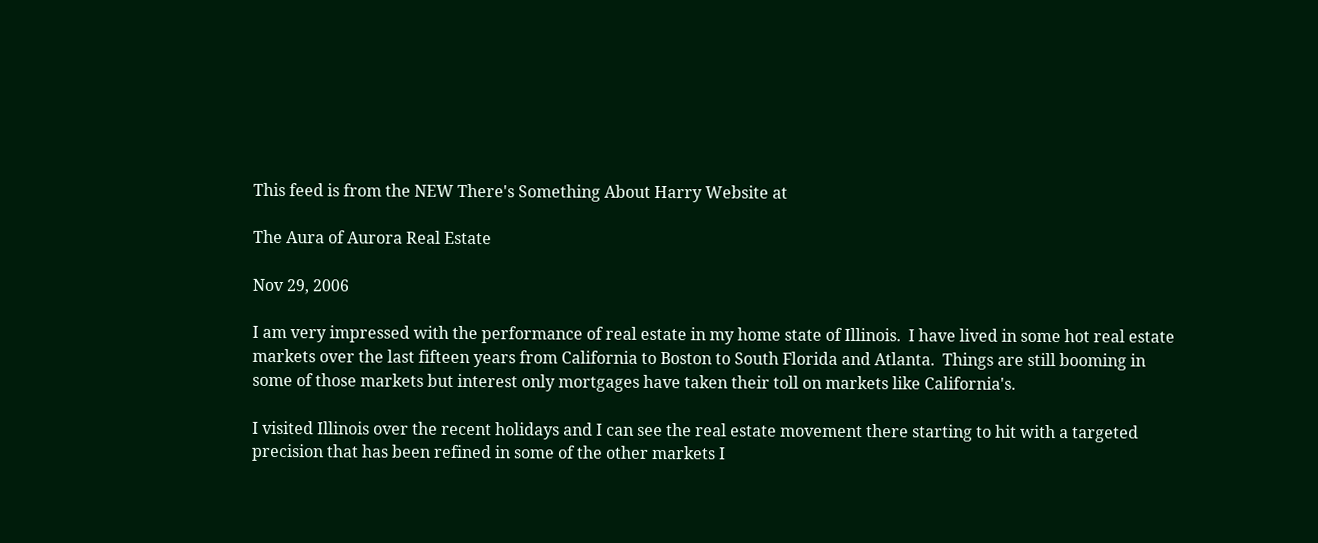This feed is from the NEW There's Something About Harry Website at

The Aura of Aurora Real Estate

Nov 29, 2006

I am very impressed with the performance of real estate in my home state of Illinois.  I have lived in some hot real estate markets over the last fifteen years from California to Boston to South Florida and Atlanta.  Things are still booming in some of those markets but interest only mortgages have taken their toll on markets like California's.

I visited Illinois over the recent holidays and I can see the real estate movement there starting to hit with a targeted precision that has been refined in some of the other markets I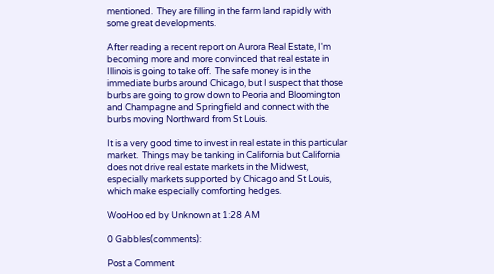mentioned.  They are filling in the farm land rapidly with some great developments.

After reading a recent report on Aurora Real Estate, I'm becoming more and more convinced that real estate in Illinois is going to take off.  The safe money is in the immediate burbs around Chicago, but I suspect that those burbs are going to grow down to Peoria and Bloomington and Champagne and Springfield and connect with the burbs moving Northward from St Louis.

It is a very good time to invest in real estate in this particular market.  Things may be tanking in California but California does not drive real estate markets in the Midwest, especially markets supported by Chicago and St Louis, which make especially comforting hedges.

WooHoo ed by Unknown at 1:28 AM

0 Gabbles(comments):

Post a Comment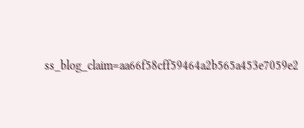ss_blog_claim=aa66f58cff59464a2b565a453e7059e2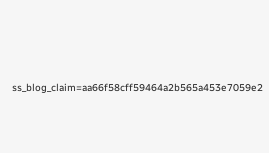ss_blog_claim=aa66f58cff59464a2b565a453e7059e2